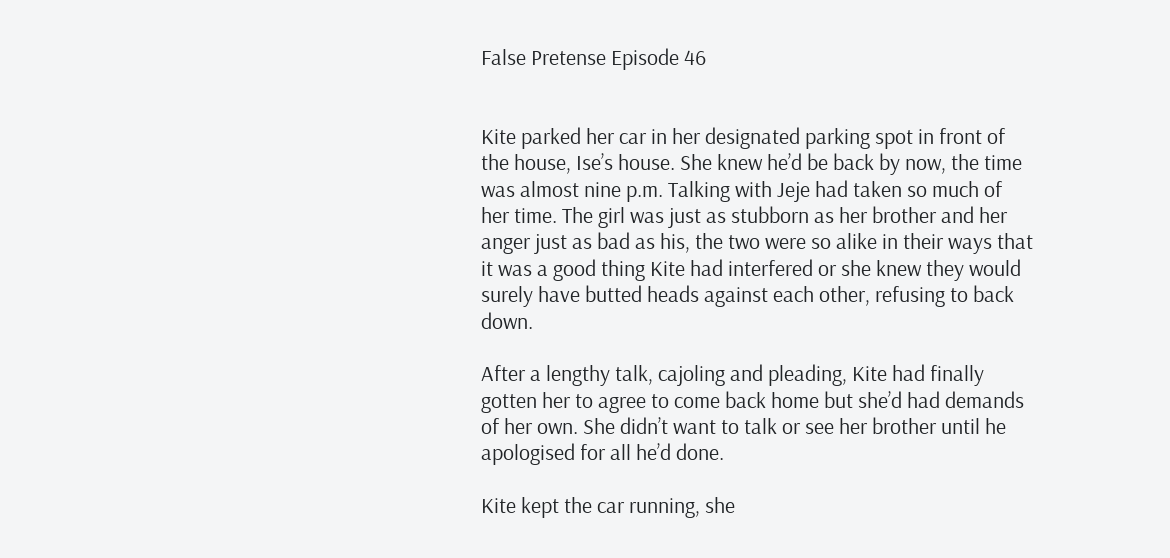False Pretense Episode 46


Kite parked her car in her designated parking spot in front of the house, Ise’s house. She knew he’d be back by now, the time was almost nine p.m. Talking with Jeje had taken so much of her time. The girl was just as stubborn as her brother and her anger just as bad as his, the two were so alike in their ways that it was a good thing Kite had interfered or she knew they would surely have butted heads against each other, refusing to back down.

After a lengthy talk, cajoling and pleading, Kite had finally gotten her to agree to come back home but she’d had demands of her own. She didn’t want to talk or see her brother until he apologised for all he’d done.

Kite kept the car running, she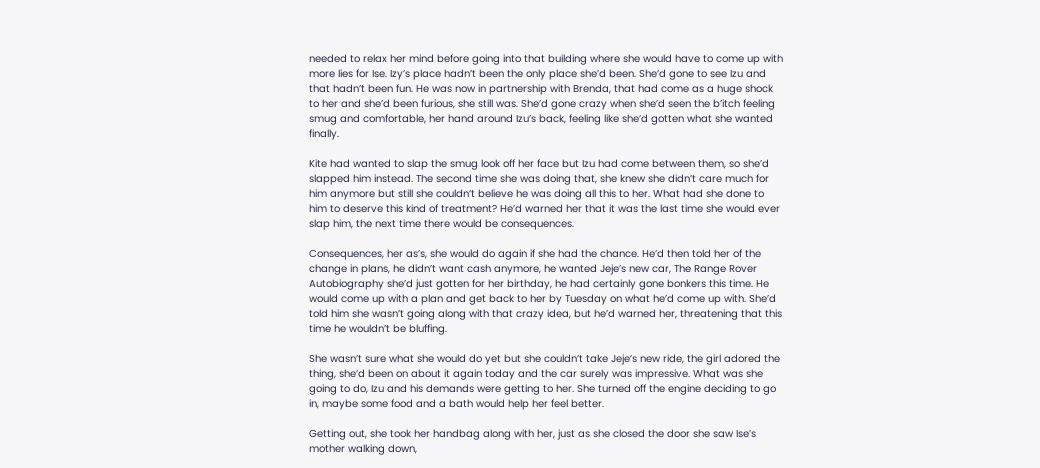needed to relax her mind before going into that building where she would have to come up with more lies for Ise. Izy’s place hadn’t been the only place she’d been. She’d gone to see Izu and that hadn’t been fun. He was now in partnership with Brenda, that had come as a huge shock to her and she’d been furious, she still was. She’d gone crazy when she’d seen the b’itch feeling smug and comfortable, her hand around Izu’s back, feeling like she’d gotten what she wanted finally.

Kite had wanted to slap the smug look off her face but Izu had come between them, so she’d slapped him instead. The second time she was doing that, she knew she didn’t care much for him anymore but still she couldn’t believe he was doing all this to her. What had she done to him to deserve this kind of treatment? He’d warned her that it was the last time she would ever slap him, the next time there would be consequences.

Consequences, her as’s, she would do again if she had the chance. He’d then told her of the change in plans, he didn’t want cash anymore, he wanted Jeje’s new car, The Range Rover Autobiography she’d just gotten for her birthday, he had certainly gone bonkers this time. He would come up with a plan and get back to her by Tuesday on what he’d come up with. She’d told him she wasn’t going along with that crazy idea, but he’d warned her, threatening that this time he wouldn’t be bluffing.

She wasn’t sure what she would do yet but she couldn’t take Jeje’s new ride, the girl adored the thing, she’d been on about it again today and the car surely was impressive. What was she going to do, Izu and his demands were getting to her. She turned off the engine deciding to go in, maybe some food and a bath would help her feel better.

Getting out, she took her handbag along with her, just as she closed the door she saw Ise’s mother walking down,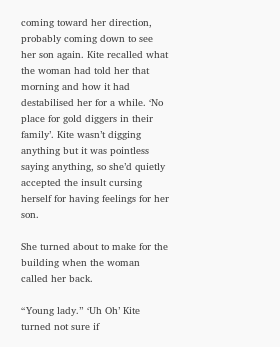coming toward her direction, probably coming down to see her son again. Kite recalled what the woman had told her that morning and how it had destabilised her for a while. ‘No place for gold diggers in their family’. Kite wasn’t digging anything but it was pointless saying anything, so she’d quietly accepted the insult cursing herself for having feelings for her son.

She turned about to make for the building when the woman called her back.

“Young lady.” ‘Uh Oh’ Kite turned not sure if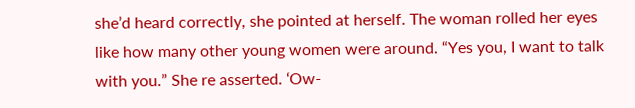she’d heard correctly, she pointed at herself. The woman rolled her eyes like how many other young women were around. “Yes you, I want to talk with you.” She re asserted. ‘Ow-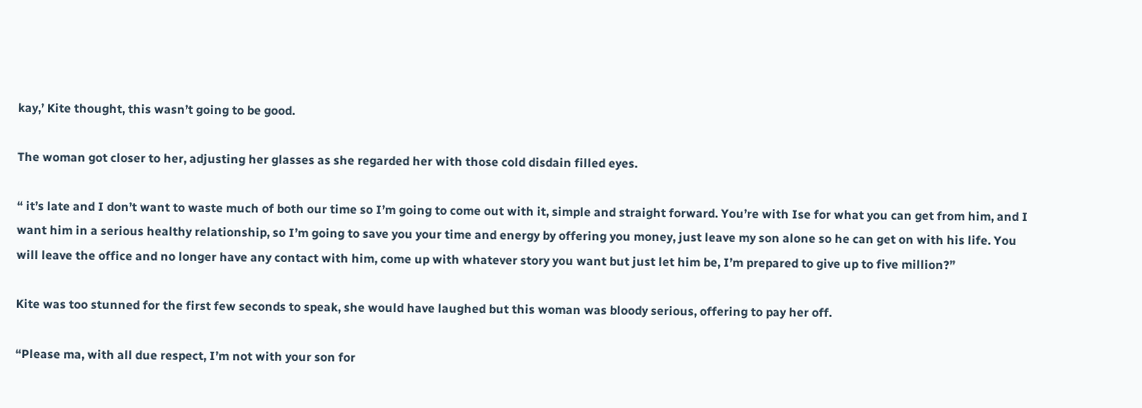kay,’ Kite thought, this wasn’t going to be good.

The woman got closer to her, adjusting her glasses as she regarded her with those cold disdain filled eyes.

“ it’s late and I don’t want to waste much of both our time so I’m going to come out with it, simple and straight forward. You’re with Ise for what you can get from him, and I want him in a serious healthy relationship, so I’m going to save you your time and energy by offering you money, just leave my son alone so he can get on with his life. You will leave the office and no longer have any contact with him, come up with whatever story you want but just let him be, I’m prepared to give up to five million?”

Kite was too stunned for the first few seconds to speak, she would have laughed but this woman was bloody serious, offering to pay her off.

“Please ma, with all due respect, I’m not with your son for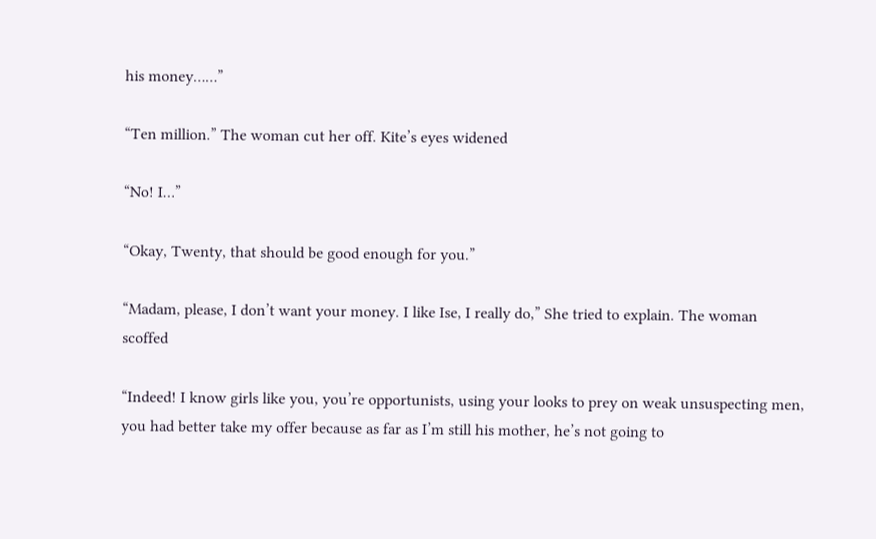his money……”

“Ten million.” The woman cut her off. Kite’s eyes widened

“No! I…”

“Okay, Twenty, that should be good enough for you.”

“Madam, please, I don’t want your money. I like Ise, I really do,” She tried to explain. The woman scoffed

“Indeed! I know girls like you, you’re opportunists, using your looks to prey on weak unsuspecting men, you had better take my offer because as far as I’m still his mother, he’s not going to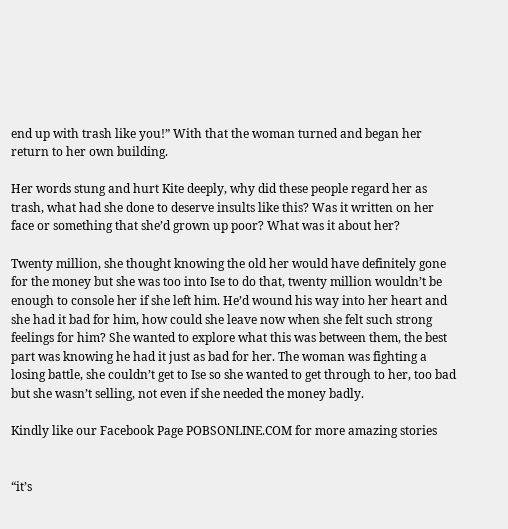end up with trash like you!” With that the woman turned and began her return to her own building.

Her words stung and hurt Kite deeply, why did these people regard her as trash, what had she done to deserve insults like this? Was it written on her face or something that she’d grown up poor? What was it about her?

Twenty million, she thought knowing the old her would have definitely gone for the money but she was too into Ise to do that, twenty million wouldn’t be enough to console her if she left him. He’d wound his way into her heart and she had it bad for him, how could she leave now when she felt such strong feelings for him? She wanted to explore what this was between them, the best part was knowing he had it just as bad for her. The woman was fighting a losing battle, she couldn’t get to Ise so she wanted to get through to her, too bad but she wasn’t selling, not even if she needed the money badly.

Kindly like our Facebook Page POBSONLINE.COM for more amazing stories


“it’s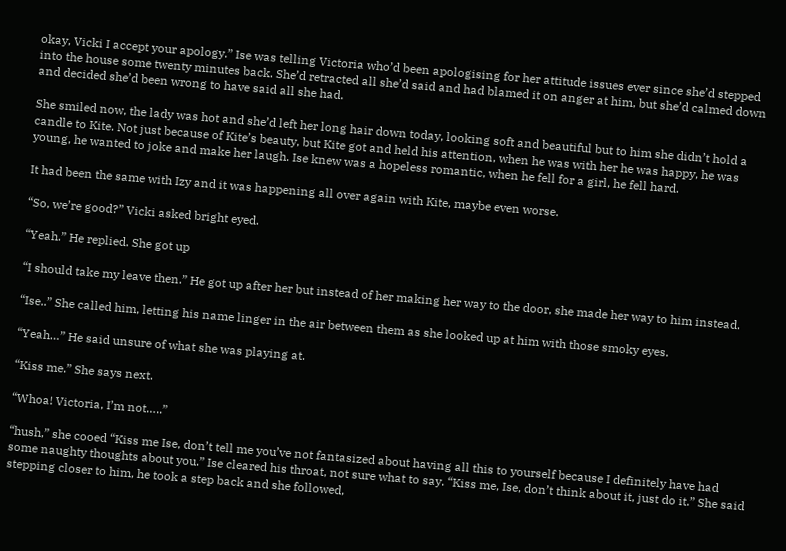okay, Vicki I accept your apology.” Ise was telling Victoria who’d been apologising for her attitude issues ever since she’d stepped into the house some twenty minutes back. She’d retracted all she’d said and had blamed it on anger at him, but she’d calmed down and decided she’d been wrong to have said all she had.

She smiled now, the lady was hot and she’d left her long hair down today, looking soft and beautiful but to him she didn’t hold a candle to Kite. Not just because of Kite’s beauty, but Kite got and held his attention, when he was with her he was happy, he was young, he wanted to joke and make her laugh. Ise knew was a hopeless romantic, when he fell for a girl, he fell hard.

It had been the same with Izy and it was happening all over again with Kite, maybe even worse.

“So, we’re good?” Vicki asked bright eyed.

“Yeah.” He replied. She got up

“I should take my leave then.” He got up after her but instead of her making her way to the door, she made her way to him instead.

“Ise..” She called him, letting his name linger in the air between them as she looked up at him with those smoky eyes.

“Yeah…” He said unsure of what she was playing at.

“Kiss me.” She says next.

“Whoa! Victoria, I’m not…..”

“hush,” she cooed “Kiss me Ise, don’t tell me you’ve not fantasized about having all this to yourself because I definitely have had some naughty thoughts about you.” Ise cleared his throat, not sure what to say. “Kiss me, Ise, don’t think about it, just do it.” She said stepping closer to him, he took a step back and she followed,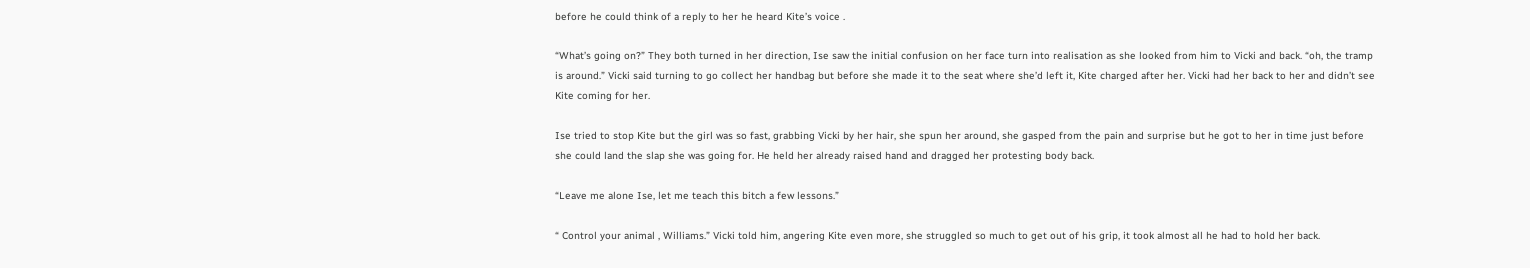before he could think of a reply to her he heard Kite’s voice .

“What’s going on?” They both turned in her direction, Ise saw the initial confusion on her face turn into realisation as she looked from him to Vicki and back. “oh, the tramp is around.” Vicki said turning to go collect her handbag but before she made it to the seat where she’d left it, Kite charged after her. Vicki had her back to her and didn’t see Kite coming for her.

Ise tried to stop Kite but the girl was so fast, grabbing Vicki by her hair, she spun her around, she gasped from the pain and surprise but he got to her in time just before she could land the slap she was going for. He held her already raised hand and dragged her protesting body back.

“Leave me alone Ise, let me teach this bitch a few lessons.”

“ Control your animal , Williams.” Vicki told him, angering Kite even more, she struggled so much to get out of his grip, it took almost all he had to hold her back.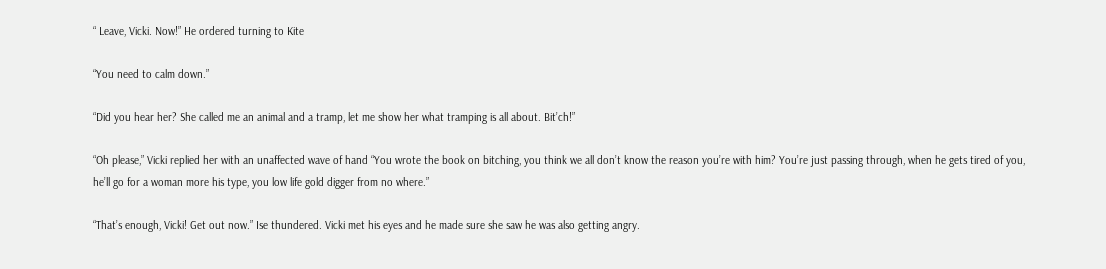“ Leave, Vicki. Now!” He ordered turning to Kite

“You need to calm down.”

“Did you hear her? She called me an animal and a tramp, let me show her what tramping is all about. Bit’ch!”

“Oh please,” Vicki replied her with an unaffected wave of hand “You wrote the book on bitching, you think we all don’t know the reason you’re with him? You’re just passing through, when he gets tired of you, he’ll go for a woman more his type, you low life gold digger from no where.”

“That’s enough, Vicki! Get out now.” Ise thundered. Vicki met his eyes and he made sure she saw he was also getting angry.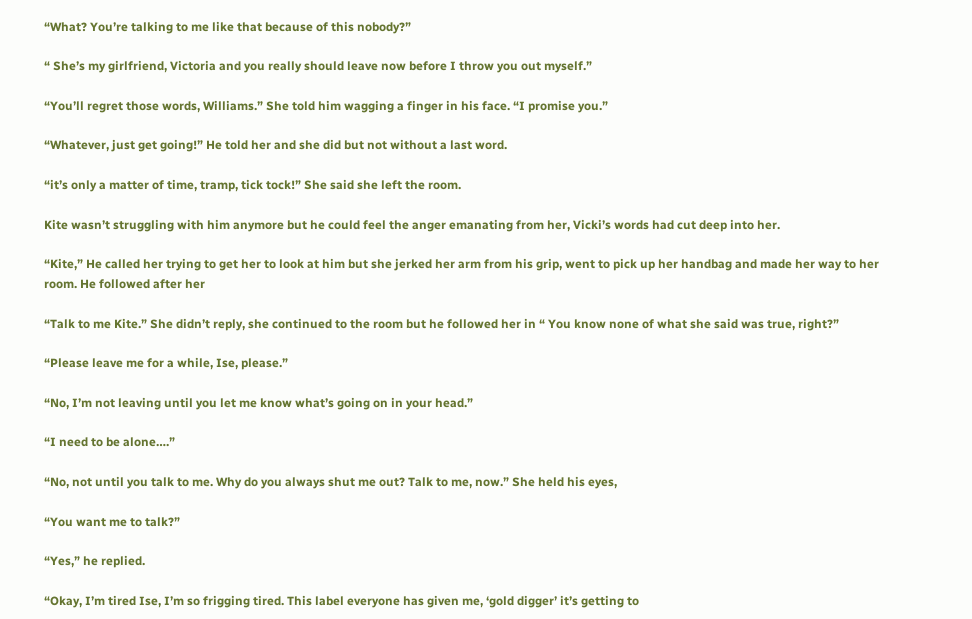“What? You’re talking to me like that because of this nobody?”

“ She’s my girlfriend, Victoria and you really should leave now before I throw you out myself.”

“You’ll regret those words, Williams.” She told him wagging a finger in his face. “I promise you.”

“Whatever, just get going!” He told her and she did but not without a last word.

“it’s only a matter of time, tramp, tick tock!” She said she left the room.

Kite wasn’t struggling with him anymore but he could feel the anger emanating from her, Vicki’s words had cut deep into her.

“Kite,” He called her trying to get her to look at him but she jerked her arm from his grip, went to pick up her handbag and made her way to her room. He followed after her

“Talk to me Kite.” She didn’t reply, she continued to the room but he followed her in “ You know none of what she said was true, right?”

“Please leave me for a while, Ise, please.”

“No, I’m not leaving until you let me know what’s going on in your head.”

“I need to be alone….”

“No, not until you talk to me. Why do you always shut me out? Talk to me, now.” She held his eyes,

“You want me to talk?”

“Yes,” he replied.

“Okay, I’m tired Ise, I’m so frigging tired. This label everyone has given me, ‘gold digger’ it’s getting to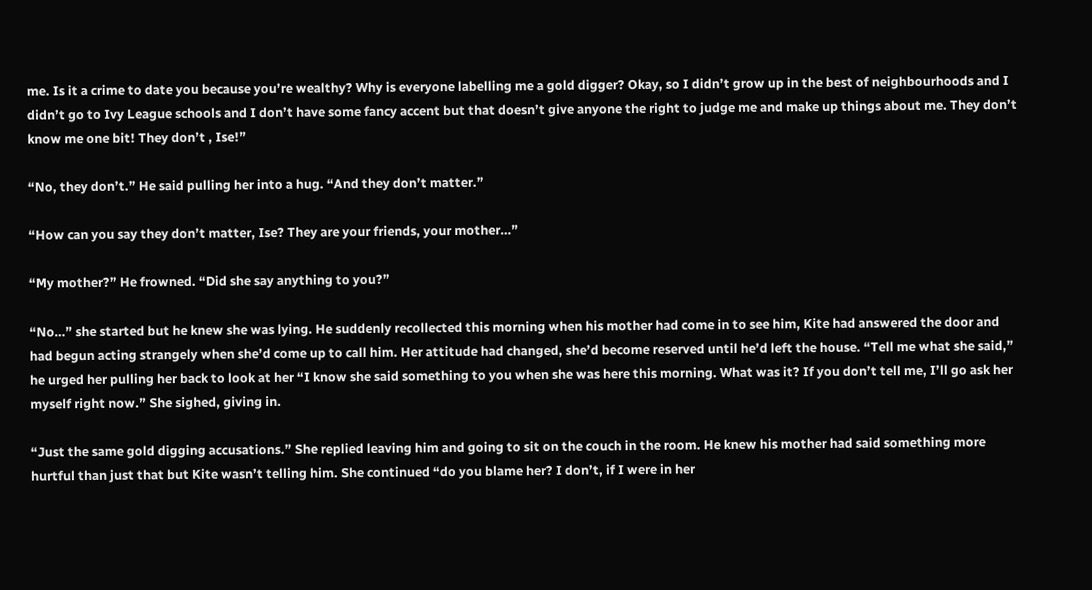me. Is it a crime to date you because you’re wealthy? Why is everyone labelling me a gold digger? Okay, so I didn’t grow up in the best of neighbourhoods and I didn’t go to Ivy League schools and I don’t have some fancy accent but that doesn’t give anyone the right to judge me and make up things about me. They don’t know me one bit! They don’t , Ise!”

“No, they don’t.” He said pulling her into a hug. “And they don’t matter.”

“How can you say they don’t matter, Ise? They are your friends, your mother…”

“My mother?” He frowned. “Did she say anything to you?”

“No…” she started but he knew she was lying. He suddenly recollected this morning when his mother had come in to see him, Kite had answered the door and had begun acting strangely when she’d come up to call him. Her attitude had changed, she’d become reserved until he’d left the house. “Tell me what she said,” he urged her pulling her back to look at her “I know she said something to you when she was here this morning. What was it? If you don’t tell me, I’ll go ask her myself right now.” She sighed, giving in.

“Just the same gold digging accusations.” She replied leaving him and going to sit on the couch in the room. He knew his mother had said something more hurtful than just that but Kite wasn’t telling him. She continued “do you blame her? I don’t, if I were in her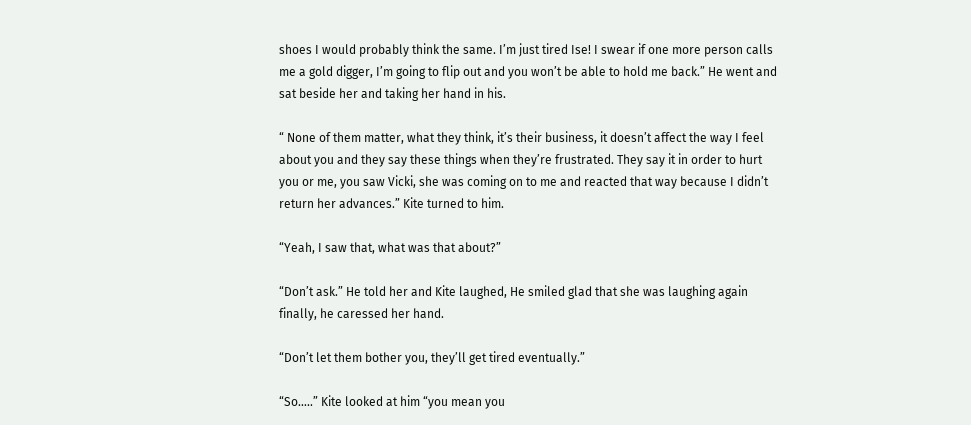shoes I would probably think the same. I’m just tired Ise! I swear if one more person calls me a gold digger, I’m going to flip out and you won’t be able to hold me back.” He went and sat beside her and taking her hand in his.

“ None of them matter, what they think, it’s their business, it doesn’t affect the way I feel about you and they say these things when they’re frustrated. They say it in order to hurt you or me, you saw Vicki, she was coming on to me and reacted that way because I didn’t return her advances.” Kite turned to him.

“Yeah, I saw that, what was that about?”

“Don’t ask.” He told her and Kite laughed, He smiled glad that she was laughing again finally, he caressed her hand.

“Don’t let them bother you, they’ll get tired eventually.”

“So…..” Kite looked at him “you mean you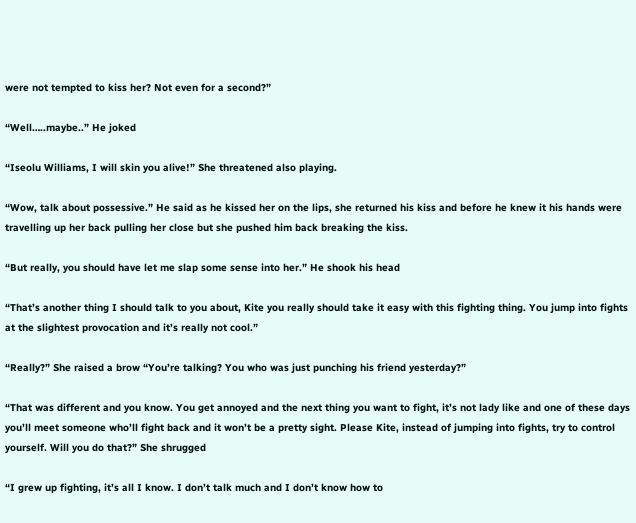were not tempted to kiss her? Not even for a second?”

“Well…..maybe..” He joked

“Iseolu Williams, I will skin you alive!” She threatened also playing.

“Wow, talk about possessive.” He said as he kissed her on the lips, she returned his kiss and before he knew it his hands were travelling up her back pulling her close but she pushed him back breaking the kiss.

“But really, you should have let me slap some sense into her.” He shook his head

“That’s another thing I should talk to you about, Kite you really should take it easy with this fighting thing. You jump into fights at the slightest provocation and it’s really not cool.”

“Really?” She raised a brow “You’re talking? You who was just punching his friend yesterday?”

“That was different and you know. You get annoyed and the next thing you want to fight, it’s not lady like and one of these days you’ll meet someone who’ll fight back and it won’t be a pretty sight. Please Kite, instead of jumping into fights, try to control yourself. Will you do that?” She shrugged

“I grew up fighting, it’s all I know. I don’t talk much and I don’t know how to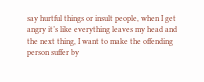say hurtful things or insult people, when I get angry it’s like everything leaves my head and the next thing, I want to make the offending person suffer by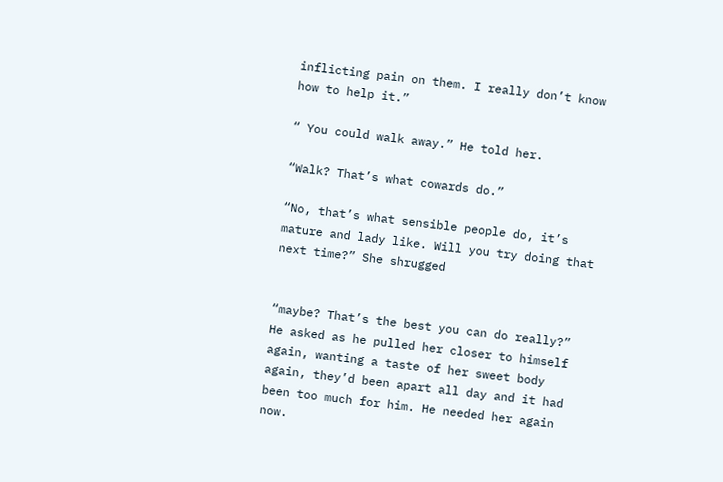inflicting pain on them. I really don’t know how to help it.”

“ You could walk away.” He told her.

“Walk? That’s what cowards do.”

“No, that’s what sensible people do, it’s mature and lady like. Will you try doing that next time?” She shrugged


“maybe? That’s the best you can do really?” He asked as he pulled her closer to himself again, wanting a taste of her sweet body again, they’d been apart all day and it had been too much for him. He needed her again now.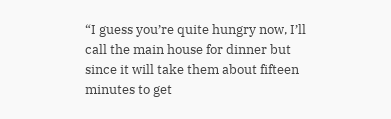“I guess you’re quite hungry now, I’ll call the main house for dinner but since it will take them about fifteen minutes to get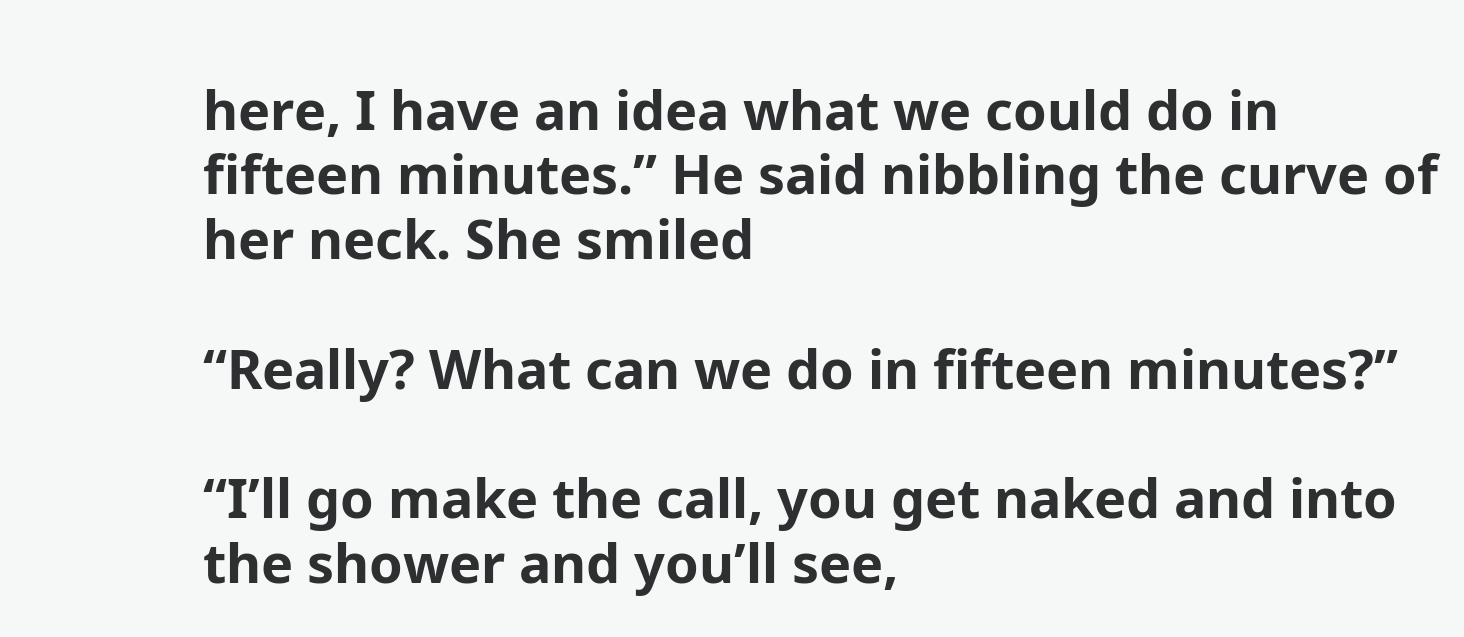here, I have an idea what we could do in fifteen minutes.” He said nibbling the curve of her neck. She smiled

“Really? What can we do in fifteen minutes?”

“I’ll go make the call, you get naked and into the shower and you’ll see,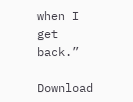when I get back.”

Download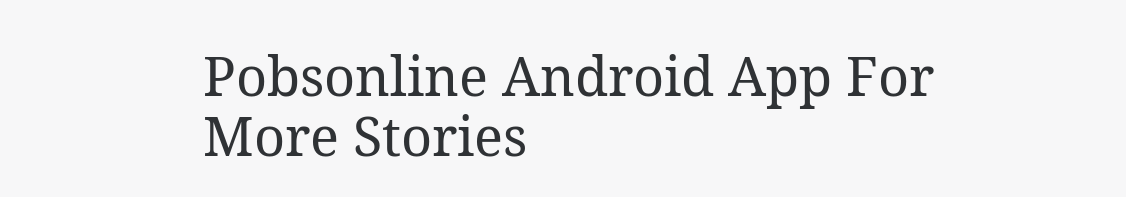Pobsonline Android App For More Stories